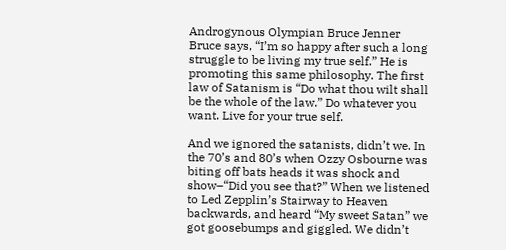Androgynous Olympian Bruce Jenner
Bruce says, “I’m so happy after such a long struggle to be living my true self.” He is promoting this same philosophy. The first law of Satanism is “Do what thou wilt shall be the whole of the law.” Do whatever you want. Live for your true self.

And we ignored the satanists, didn’t we. In the 70’s and 80’s when Ozzy Osbourne was biting off bats heads it was shock and show–“Did you see that?” When we listened to Led Zepplin’s Stairway to Heaven backwards, and heard “My sweet Satan” we got goosebumps and giggled. We didn’t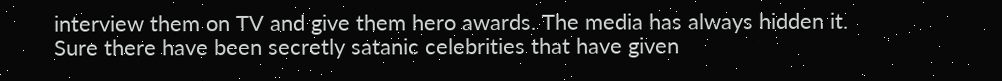interview them on TV and give them hero awards. The media has always hidden it. Sure there have been secretly satanic celebrities that have given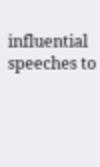influential speeches to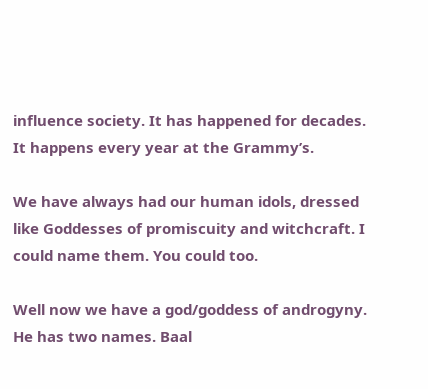influence society. It has happened for decades. It happens every year at the Grammy’s.

We have always had our human idols, dressed like Goddesses of promiscuity and witchcraft. I could name them. You could too.

Well now we have a god/goddess of androgyny. He has two names. Baal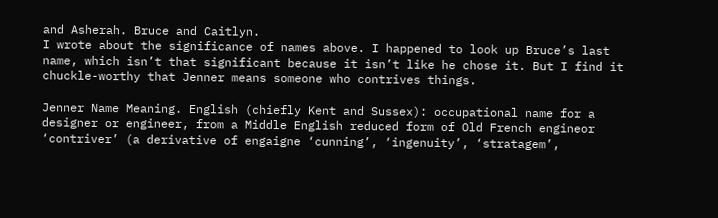and Asherah. Bruce and Caitlyn.
I wrote about the significance of names above. I happened to look up Bruce’s last name, which isn’t that significant because it isn’t like he chose it. But I find it chuckle-worthy that Jenner means someone who contrives things.

Jenner Name Meaning. English (chiefly Kent and Sussex): occupational name for a designer or engineer, from a Middle English reduced form of Old French engineor ‘contriver’ (a derivative of engaigne ‘cunning’, ‘ingenuity’, ‘stratagem’,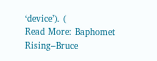‘device’). (
Read More: Baphomet Rising–Bruce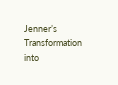Jenner’s Transformation into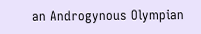an Androgynous Olympian